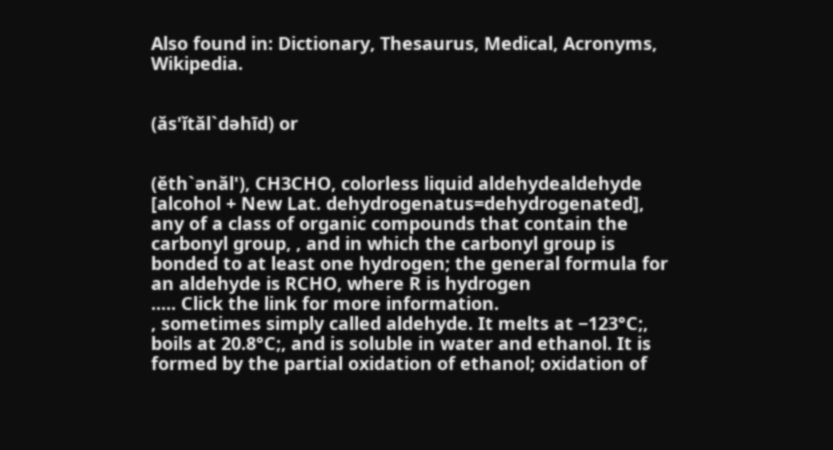Also found in: Dictionary, Thesaurus, Medical, Acronyms, Wikipedia.


(ăs'ĭtăl`dəhīd) or


(ĕth`ənăl'), CH3CHO, colorless liquid aldehydealdehyde
[alcohol + New Lat. dehydrogenatus=dehydrogenated], any of a class of organic compounds that contain the carbonyl group, , and in which the carbonyl group is bonded to at least one hydrogen; the general formula for an aldehyde is RCHO, where R is hydrogen
..... Click the link for more information.
, sometimes simply called aldehyde. It melts at −123°C;, boils at 20.8°C;, and is soluble in water and ethanol. It is formed by the partial oxidation of ethanol; oxidation of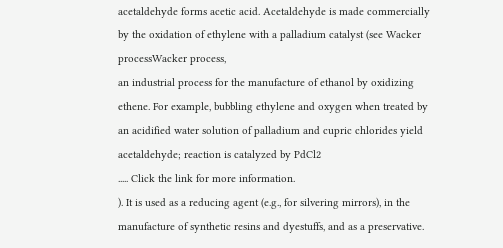acetaldehyde forms acetic acid. Acetaldehyde is made commercially by the oxidation of ethylene with a palladium catalyst (see Wacker processWacker process,
an industrial process for the manufacture of ethanol by oxidizing ethene. For example, bubbling ethylene and oxygen when treated by an acidified water solution of palladium and cupric chlorides yield acetaldehyde; reaction is catalyzed by PdCl2
..... Click the link for more information.
). It is used as a reducing agent (e.g., for silvering mirrors), in the manufacture of synthetic resins and dyestuffs, and as a preservative.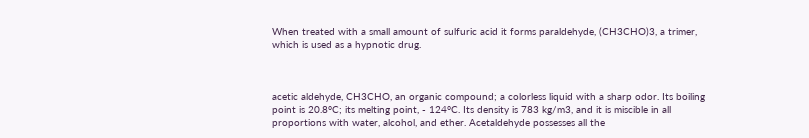When treated with a small amount of sulfuric acid it forms paraldehyde, (CH3CHO)3, a trimer, which is used as a hypnotic drug.



acetic aldehyde, CH3CHO, an organic compound; a colorless liquid with a sharp odor. Its boiling point is 20.8°C; its melting point, - 124°C. Its density is 783 kg/m3, and it is miscible in all proportions with water, alcohol, and ether. Acetaldehyde possesses all the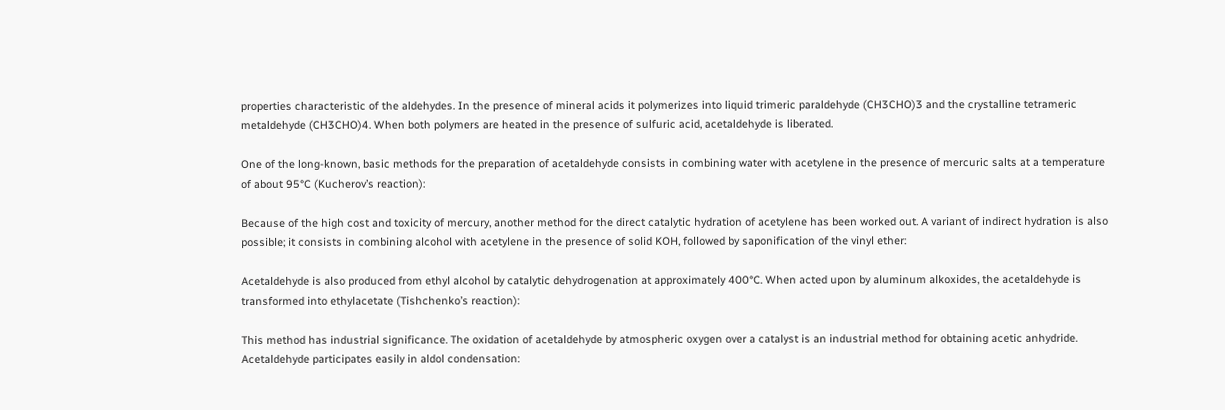properties characteristic of the aldehydes. In the presence of mineral acids it polymerizes into liquid trimeric paraldehyde (CH3CHO)3 and the crystalline tetrameric metaldehyde (CH3CHO)4. When both polymers are heated in the presence of sulfuric acid, acetaldehyde is liberated.

One of the long-known, basic methods for the preparation of acetaldehyde consists in combining water with acetylene in the presence of mercuric salts at a temperature of about 95°C (Kucherov’s reaction):

Because of the high cost and toxicity of mercury, another method for the direct catalytic hydration of acetylene has been worked out. A variant of indirect hydration is also possible; it consists in combining alcohol with acetylene in the presence of solid KOH, followed by saponification of the vinyl ether:

Acetaldehyde is also produced from ethyl alcohol by catalytic dehydrogenation at approximately 400°C. When acted upon by aluminum alkoxides, the acetaldehyde is transformed into ethylacetate (Tishchenko’s reaction):

This method has industrial significance. The oxidation of acetaldehyde by atmospheric oxygen over a catalyst is an industrial method for obtaining acetic anhydride. Acetaldehyde participates easily in aldol condensation: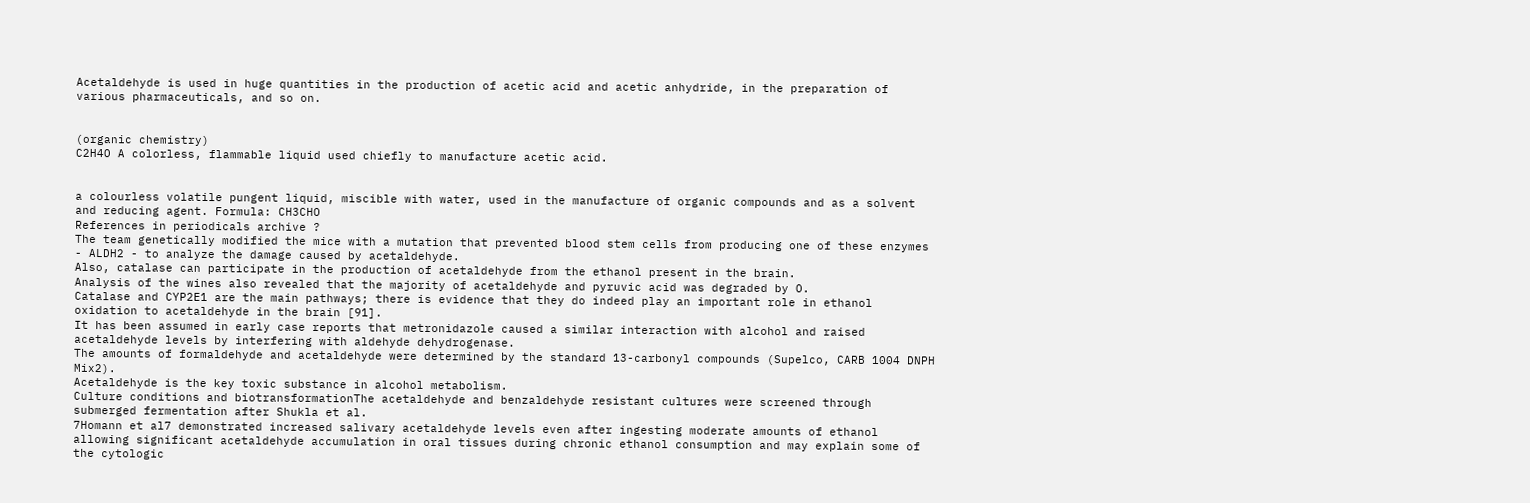Acetaldehyde is used in huge quantities in the production of acetic acid and acetic anhydride, in the preparation of various pharmaceuticals, and so on.


(organic chemistry)
C2H4O A colorless, flammable liquid used chiefly to manufacture acetic acid.


a colourless volatile pungent liquid, miscible with water, used in the manufacture of organic compounds and as a solvent and reducing agent. Formula: CH3CHO
References in periodicals archive ?
The team genetically modified the mice with a mutation that prevented blood stem cells from producing one of these enzymes - ALDH2 - to analyze the damage caused by acetaldehyde.
Also, catalase can participate in the production of acetaldehyde from the ethanol present in the brain.
Analysis of the wines also revealed that the majority of acetaldehyde and pyruvic acid was degraded by O.
Catalase and CYP2E1 are the main pathways; there is evidence that they do indeed play an important role in ethanol oxidation to acetaldehyde in the brain [91].
It has been assumed in early case reports that metronidazole caused a similar interaction with alcohol and raised acetaldehyde levels by interfering with aldehyde dehydrogenase.
The amounts of formaldehyde and acetaldehyde were determined by the standard 13-carbonyl compounds (Supelco, CARB 1004 DNPH Mix2).
Acetaldehyde is the key toxic substance in alcohol metabolism.
Culture conditions and biotransformationThe acetaldehyde and benzaldehyde resistant cultures were screened through submerged fermentation after Shukla et al.
7Homann et al7 demonstrated increased salivary acetaldehyde levels even after ingesting moderate amounts of ethanol allowing significant acetaldehyde accumulation in oral tissues during chronic ethanol consumption and may explain some of the cytologic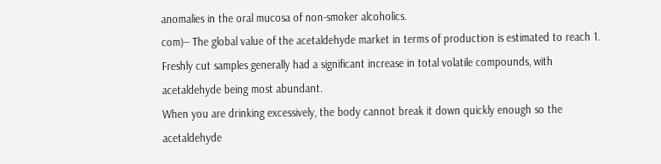anomalies in the oral mucosa of non-smoker alcoholics.
com)-- The global value of the acetaldehyde market in terms of production is estimated to reach 1.
Freshly cut samples generally had a significant increase in total volatile compounds, with acetaldehyde being most abundant.
When you are drinking excessively, the body cannot break it down quickly enough so the acetaldehyde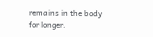remains in the body for longer.